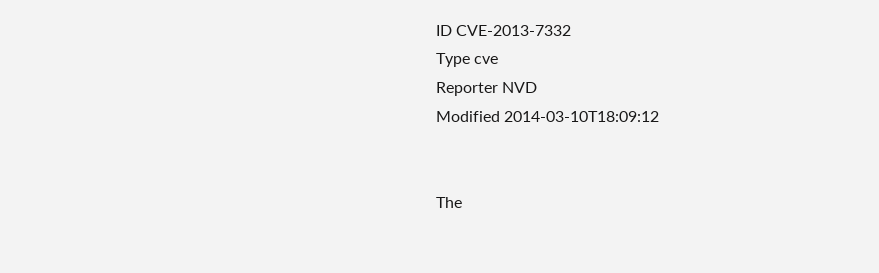ID CVE-2013-7332
Type cve
Reporter NVD
Modified 2014-03-10T18:09:12


The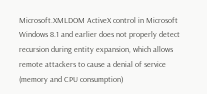Microsoft.XMLDOM ActiveX control in Microsoft Windows 8.1 and earlier does not properly detect recursion during entity expansion, which allows remote attackers to cause a denial of service (memory and CPU consumption)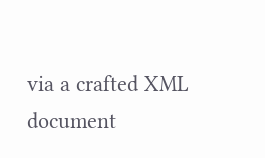via a crafted XML document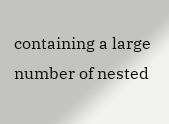containing a large number of nested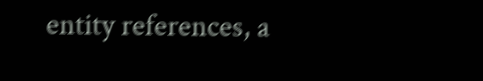entity references, a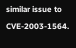similar issue to CVE-2003-1564.